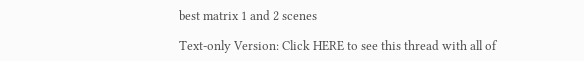best matrix 1 and 2 scenes

Text-only Version: Click HERE to see this thread with all of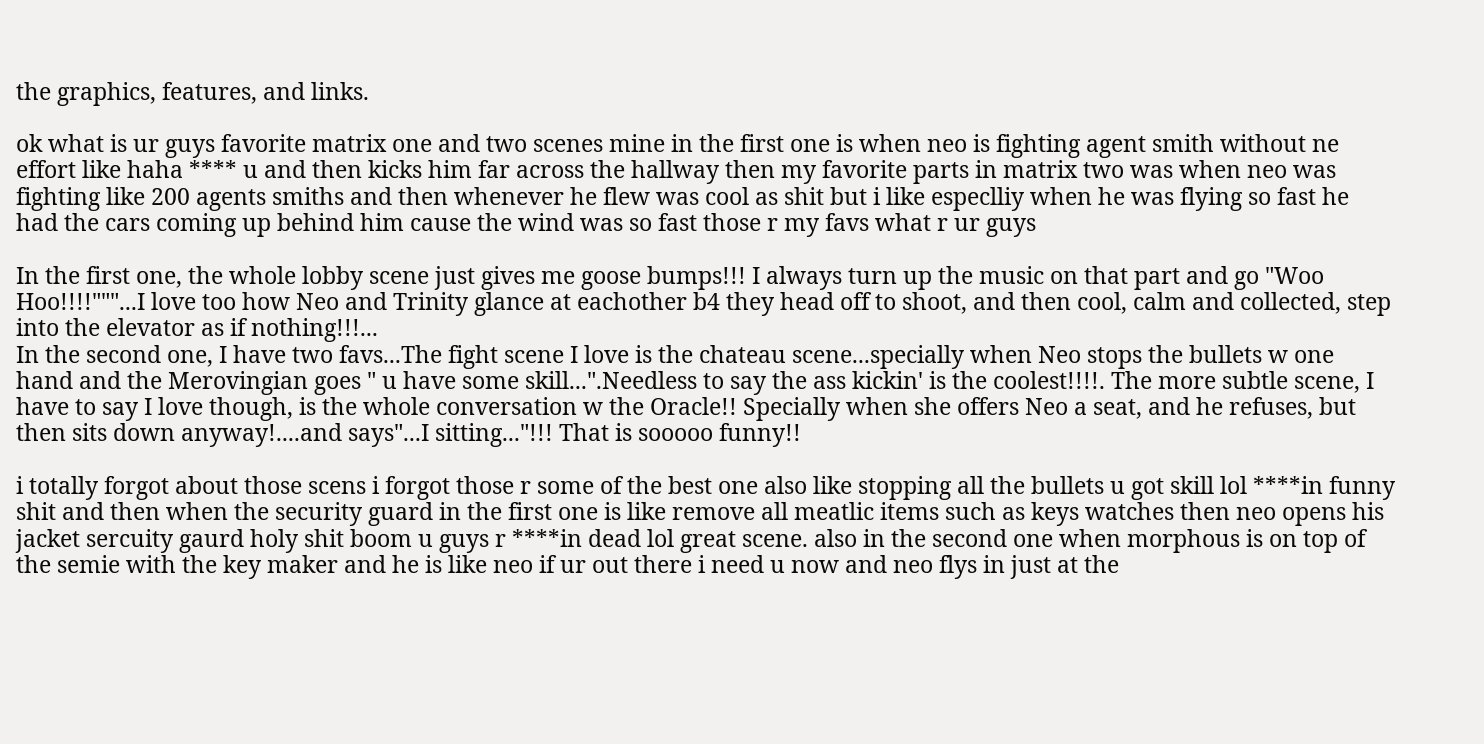the graphics, features, and links.

ok what is ur guys favorite matrix one and two scenes mine in the first one is when neo is fighting agent smith without ne effort like haha **** u and then kicks him far across the hallway then my favorite parts in matrix two was when neo was fighting like 200 agents smiths and then whenever he flew was cool as shit but i like especlliy when he was flying so fast he had the cars coming up behind him cause the wind was so fast those r my favs what r ur guys

In the first one, the whole lobby scene just gives me goose bumps!!! I always turn up the music on that part and go "Woo Hoo!!!!"""...I love too how Neo and Trinity glance at eachother b4 they head off to shoot, and then cool, calm and collected, step into the elevator as if nothing!!!...
In the second one, I have two favs...The fight scene I love is the chateau scene...specially when Neo stops the bullets w one hand and the Merovingian goes " u have some skill...".Needless to say the ass kickin' is the coolest!!!!. The more subtle scene, I have to say I love though, is the whole conversation w the Oracle!! Specially when she offers Neo a seat, and he refuses, but then sits down anyway!....and says"...I sitting..."!!! That is sooooo funny!!

i totally forgot about those scens i forgot those r some of the best one also like stopping all the bullets u got skill lol ****in funny shit and then when the security guard in the first one is like remove all meatlic items such as keys watches then neo opens his jacket sercuity gaurd holy shit boom u guys r ****in dead lol great scene. also in the second one when morphous is on top of the semie with the key maker and he is like neo if ur out there i need u now and neo flys in just at the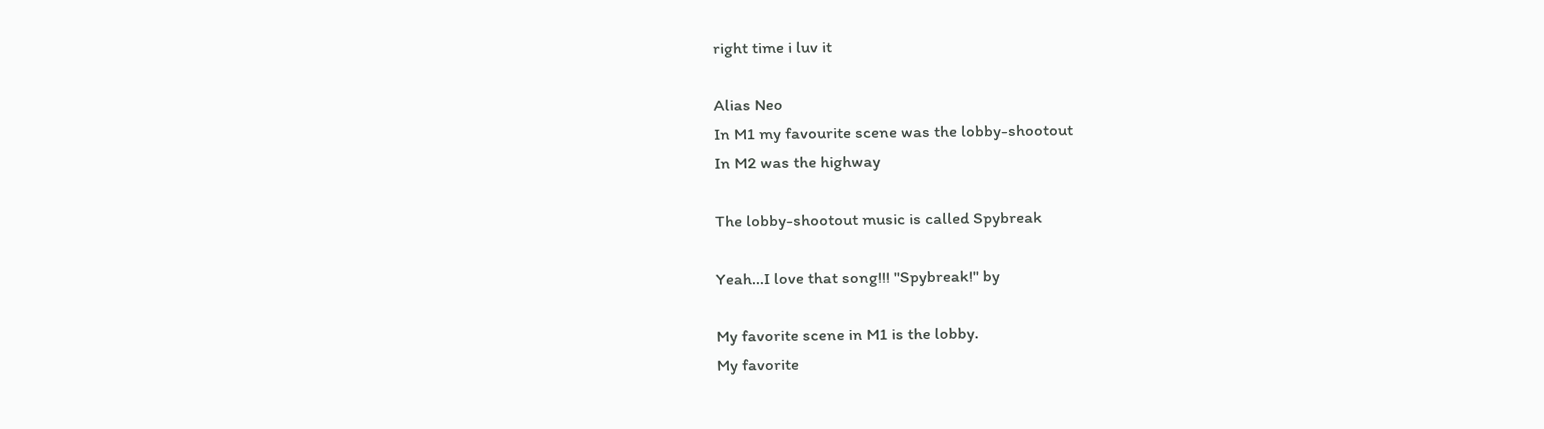right time i luv it

Alias Neo
In M1 my favourite scene was the lobby-shootout
In M2 was the highway

The lobby-shootout music is called Spybreak

Yeah...I love that song!!! "Spybreak!" by

My favorite scene in M1 is the lobby.
My favorite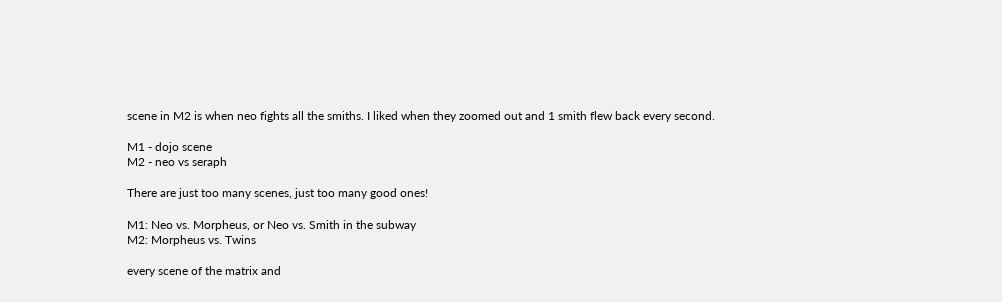scene in M2 is when neo fights all the smiths. I liked when they zoomed out and 1 smith flew back every second.

M1 - dojo scene
M2 - neo vs seraph

There are just too many scenes, just too many good ones!

M1: Neo vs. Morpheus, or Neo vs. Smith in the subway
M2: Morpheus vs. Twins

every scene of the matrix and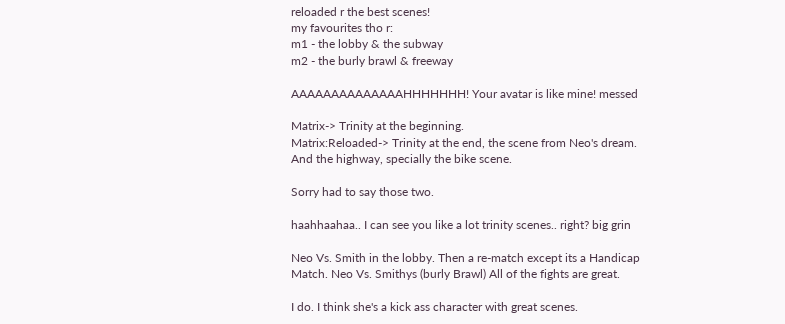reloaded r the best scenes!
my favourites tho r:
m1 - the lobby & the subway
m2 - the burly brawl & freeway

AAAAAAAAAAAAAAHHHHHHH! Your avatar is like mine! messed

Matrix-> Trinity at the beginning.
Matrix:Reloaded-> Trinity at the end, the scene from Neo's dream.
And the highway, specially the bike scene.

Sorry had to say those two.

haahhaahaa.. I can see you like a lot trinity scenes.. right? big grin

Neo Vs. Smith in the lobby. Then a re-match except its a Handicap Match. Neo Vs. Smithys (burly Brawl) All of the fights are great.

I do. I think she's a kick ass character with great scenes.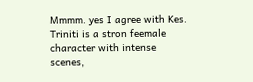Mmmm. yes I agree with Kes. Triniti is a stron feemale character with intense scenes,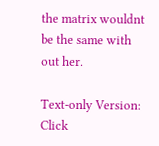the matrix wouldnt be the same with out her.

Text-only Version: Click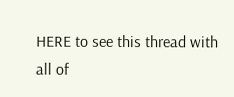HERE to see this thread with all of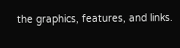the graphics, features, and links.